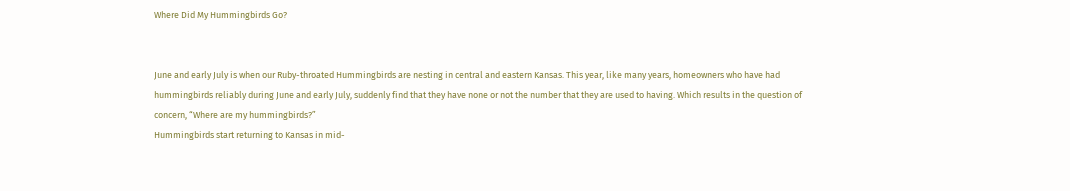Where Did My Hummingbirds Go?


June and early July is when our Ruby-throated Hummingbirds are nesting in central and eastern Kansas. This year, like many years, homeowners who have had hummingbirds reliably during June and early July, suddenly find that they have none or not the number that they are used to having. Which results in the question of concern, “Where are my hummingbirds?”
Hummingbirds start returning to Kansas in mid-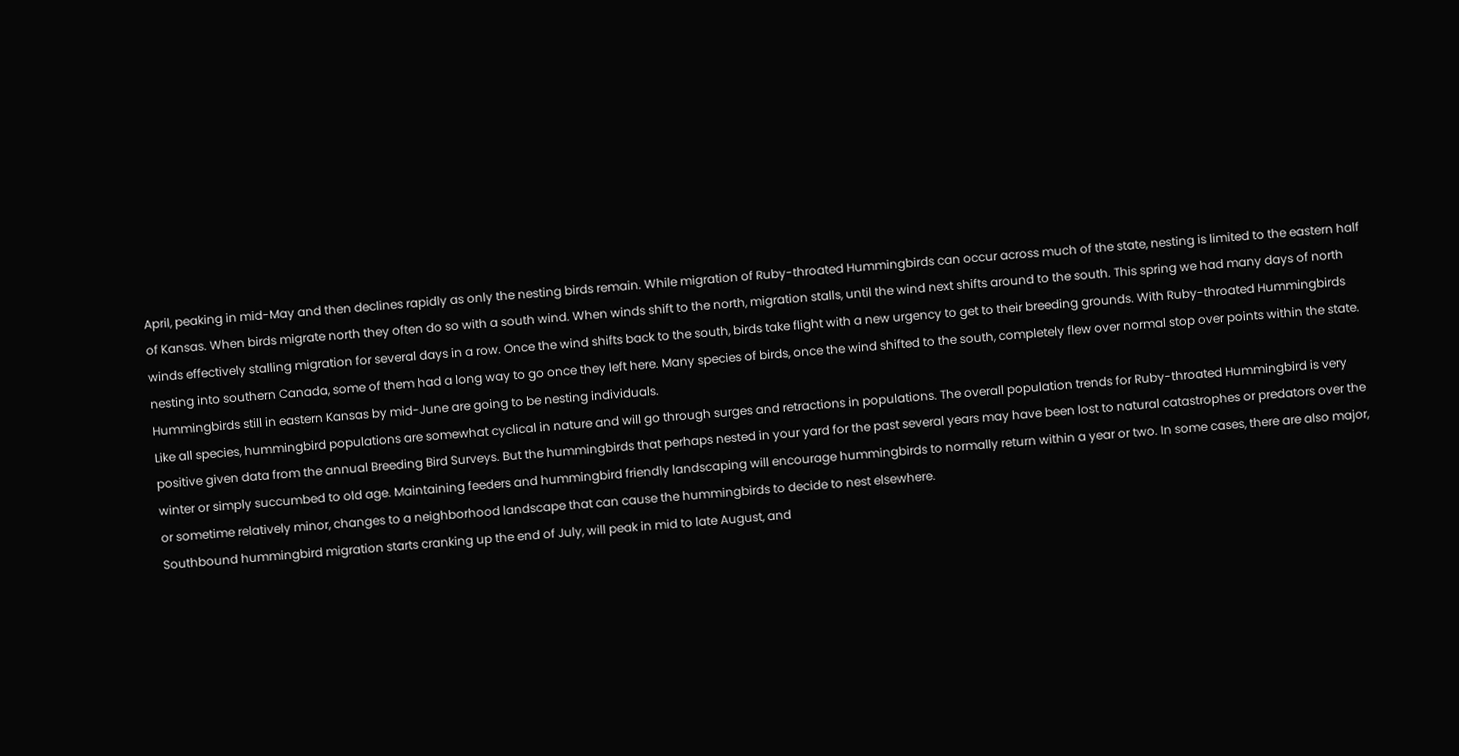April, peaking in mid-May and then declines rapidly as only the nesting birds remain. While migration of Ruby-throated Hummingbirds can occur across much of the state, nesting is limited to the eastern half of Kansas. When birds migrate north they often do so with a south wind. When winds shift to the north, migration stalls, until the wind next shifts around to the south. This spring we had many days of north winds effectively stalling migration for several days in a row. Once the wind shifts back to the south, birds take flight with a new urgency to get to their breeding grounds. With Ruby-throated Hummingbirds nesting into southern Canada, some of them had a long way to go once they left here. Many species of birds, once the wind shifted to the south, completely flew over normal stop over points within the state. Hummingbirds still in eastern Kansas by mid-June are going to be nesting individuals.
Like all species, hummingbird populations are somewhat cyclical in nature and will go through surges and retractions in populations. The overall population trends for Ruby-throated Hummingbird is very positive given data from the annual Breeding Bird Surveys. But the hummingbirds that perhaps nested in your yard for the past several years may have been lost to natural catastrophes or predators over the winter or simply succumbed to old age. Maintaining feeders and hummingbird friendly landscaping will encourage hummingbirds to normally return within a year or two. In some cases, there are also major, or sometime relatively minor, changes to a neighborhood landscape that can cause the hummingbirds to decide to nest elsewhere.
Southbound hummingbird migration starts cranking up the end of July, will peak in mid to late August, and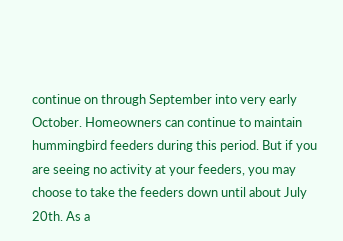continue on through September into very early October. Homeowners can continue to maintain hummingbird feeders during this period. But if you are seeing no activity at your feeders, you may choose to take the feeders down until about July 20th. As a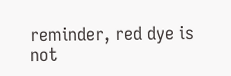reminder, red dye is not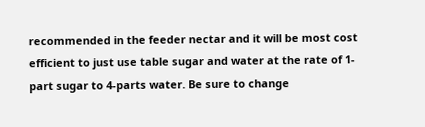recommended in the feeder nectar and it will be most cost efficient to just use table sugar and water at the rate of 1-part sugar to 4-parts water. Be sure to change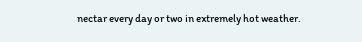nectar every day or two in extremely hot weather.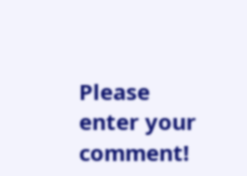Please enter your comment!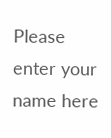Please enter your name here